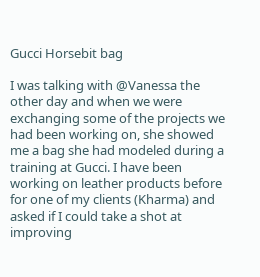Gucci Horsebit bag

I was talking with @Vanessa the other day and when we were exchanging some of the projects we had been working on, she showed me a bag she had modeled during a training at Gucci. I have been working on leather products before for one of my clients (Kharma) and asked if I could take a shot at improving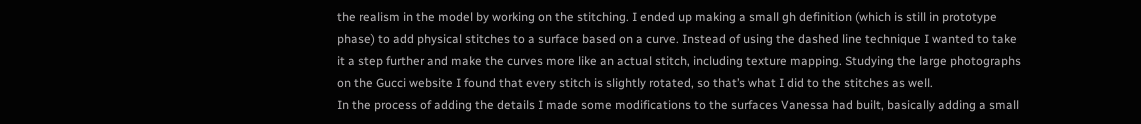the realism in the model by working on the stitching. I ended up making a small gh definition (which is still in prototype phase) to add physical stitches to a surface based on a curve. Instead of using the dashed line technique I wanted to take it a step further and make the curves more like an actual stitch, including texture mapping. Studying the large photographs on the Gucci website I found that every stitch is slightly rotated, so that’s what I did to the stitches as well.
In the process of adding the details I made some modifications to the surfaces Vanessa had built, basically adding a small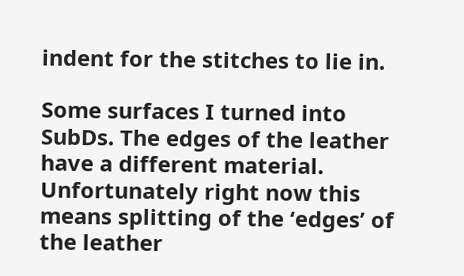indent for the stitches to lie in.

Some surfaces I turned into SubDs. The edges of the leather have a different material. Unfortunately right now this means splitting of the ‘edges’ of the leather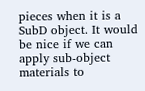pieces when it is a SubD object. It would be nice if we can apply sub-object materials to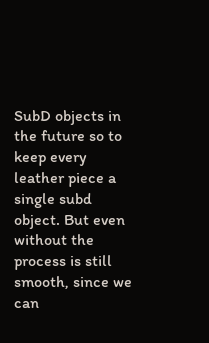SubD objects in the future so to keep every leather piece a single subd object. But even without the process is still smooth, since we can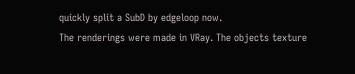quickly split a SubD by edgeloop now.
The renderings were made in VRay. The objects texture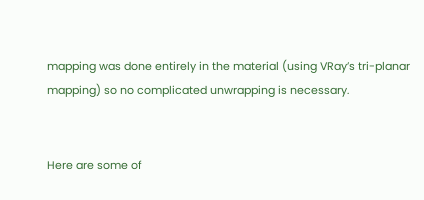mapping was done entirely in the material (using VRay’s tri-planar mapping) so no complicated unwrapping is necessary.


Here are some of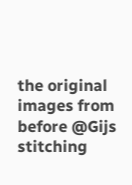the original images from before @Gijs stitching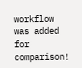workflow was added for comparison!